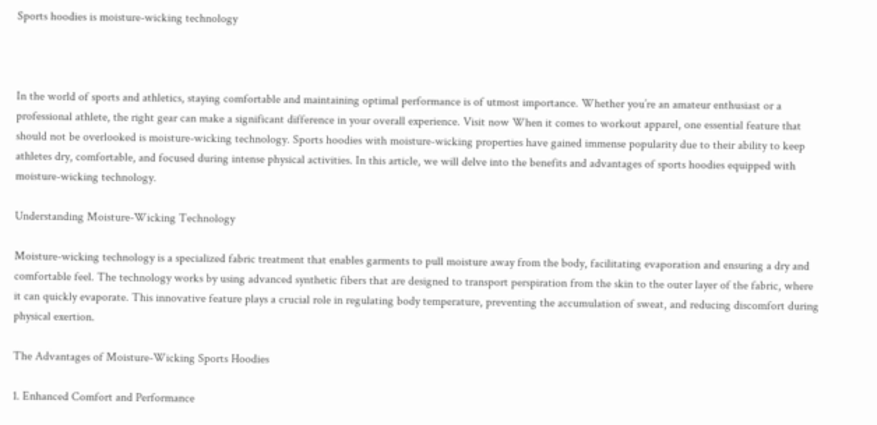Sports hoodies is moisture-wicking technology



In the world of sports and athletics, staying comfortable and maintaining optimal performance is of utmost importance. Whether you’re an amateur enthusiast or a professional athlete, the right gear can make a significant difference in your overall experience. Visit now When it comes to workout apparel, one essential feature that should not be overlooked is moisture-wicking technology. Sports hoodies with moisture-wicking properties have gained immense popularity due to their ability to keep athletes dry, comfortable, and focused during intense physical activities. In this article, we will delve into the benefits and advantages of sports hoodies equipped with moisture-wicking technology.

Understanding Moisture-Wicking Technology

Moisture-wicking technology is a specialized fabric treatment that enables garments to pull moisture away from the body, facilitating evaporation and ensuring a dry and comfortable feel. The technology works by using advanced synthetic fibers that are designed to transport perspiration from the skin to the outer layer of the fabric, where it can quickly evaporate. This innovative feature plays a crucial role in regulating body temperature, preventing the accumulation of sweat, and reducing discomfort during physical exertion.

The Advantages of Moisture-Wicking Sports Hoodies

1. Enhanced Comfort and Performance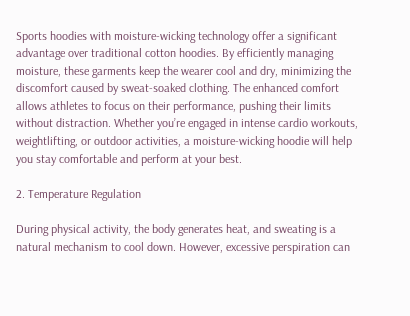Sports hoodies with moisture-wicking technology offer a significant advantage over traditional cotton hoodies. By efficiently managing moisture, these garments keep the wearer cool and dry, minimizing the discomfort caused by sweat-soaked clothing. The enhanced comfort allows athletes to focus on their performance, pushing their limits without distraction. Whether you’re engaged in intense cardio workouts, weightlifting, or outdoor activities, a moisture-wicking hoodie will help you stay comfortable and perform at your best.

2. Temperature Regulation

During physical activity, the body generates heat, and sweating is a natural mechanism to cool down. However, excessive perspiration can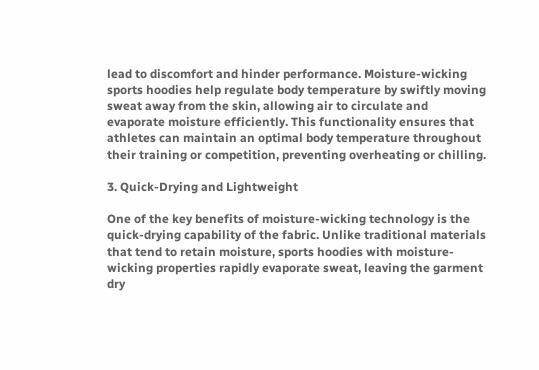lead to discomfort and hinder performance. Moisture-wicking sports hoodies help regulate body temperature by swiftly moving sweat away from the skin, allowing air to circulate and evaporate moisture efficiently. This functionality ensures that athletes can maintain an optimal body temperature throughout their training or competition, preventing overheating or chilling.

3. Quick-Drying and Lightweight

One of the key benefits of moisture-wicking technology is the quick-drying capability of the fabric. Unlike traditional materials that tend to retain moisture, sports hoodies with moisture-wicking properties rapidly evaporate sweat, leaving the garment dry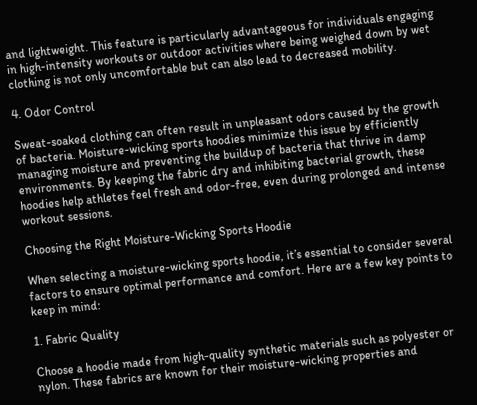and lightweight. This feature is particularly advantageous for individuals engaging in high-intensity workouts or outdoor activities where being weighed down by wet clothing is not only uncomfortable but can also lead to decreased mobility.

4. Odor Control

Sweat-soaked clothing can often result in unpleasant odors caused by the growth of bacteria. Moisture-wicking sports hoodies minimize this issue by efficiently managing moisture and preventing the buildup of bacteria that thrive in damp environments. By keeping the fabric dry and inhibiting bacterial growth, these hoodies help athletes feel fresh and odor-free, even during prolonged and intense workout sessions.

Choosing the Right Moisture-Wicking Sports Hoodie

When selecting a moisture-wicking sports hoodie, it’s essential to consider several factors to ensure optimal performance and comfort. Here are a few key points to keep in mind:

1. Fabric Quality

Choose a hoodie made from high-quality synthetic materials such as polyester or nylon. These fabrics are known for their moisture-wicking properties and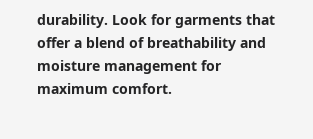durability. Look for garments that offer a blend of breathability and moisture management for maximum comfort.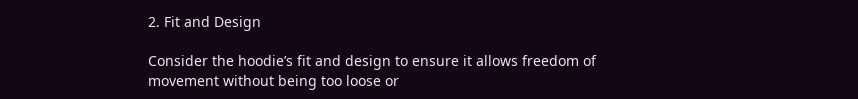2. Fit and Design

Consider the hoodie’s fit and design to ensure it allows freedom of movement without being too loose or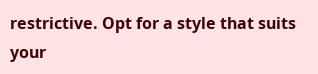restrictive. Opt for a style that suits your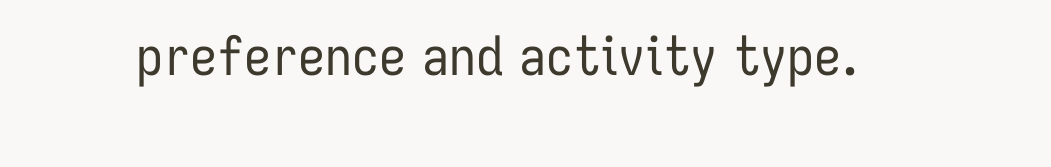preference and activity type.